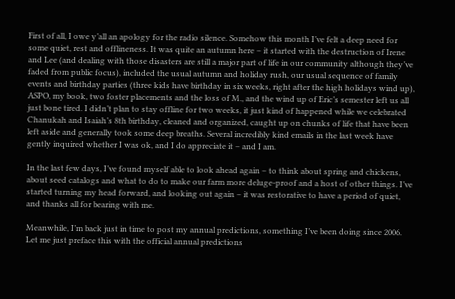First of all, I owe y’all an apology for the radio silence. Somehow this month I’ve felt a deep need for some quiet, rest and offlineness. It was quite an autumn here – it started with the destruction of Irene and Lee (and dealing with those disasters are still a major part of life in our community although they’ve faded from public focus), included the usual autumn and holiday rush, our usual sequence of family events and birthday parties (three kids have birthday in six weeks, right after the high holidays wind up), ASPO, my book, two foster placements and the loss of M., and the wind up of Eric’s semester left us all just bone tired. I didn’t plan to stay offline for two weeks, it just kind of happened while we celebrated Chanukah and Isaiah’s 8th birthday, cleaned and organized, caught up on chunks of life that have been left aside and generally took some deep breaths. Several incredibly kind emails in the last week have gently inquired whether I was ok, and I do appreciate it – and I am.

In the last few days, I’ve found myself able to look ahead again – to think about spring and chickens, about seed catalogs and what to do to make our farm more deluge-proof and a host of other things. I’ve started turning my head forward, and looking out again – it was restorative to have a period of quiet, and thanks all for bearing with me.

Meanwhile, I’m back just in time to post my annual predictions, something I’ve been doing since 2006. Let me just preface this with the official annual predictions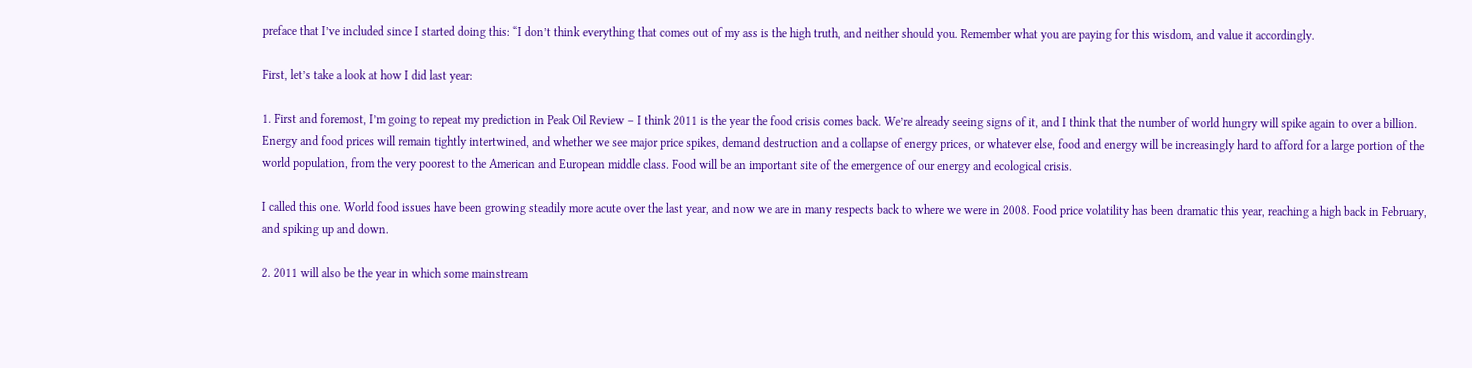preface that I’ve included since I started doing this: “I don’t think everything that comes out of my ass is the high truth, and neither should you. Remember what you are paying for this wisdom, and value it accordingly.

First, let’s take a look at how I did last year:

1. First and foremost, I’m going to repeat my prediction in Peak Oil Review – I think 2011 is the year the food crisis comes back. We’re already seeing signs of it, and I think that the number of world hungry will spike again to over a billion. Energy and food prices will remain tightly intertwined, and whether we see major price spikes, demand destruction and a collapse of energy prices, or whatever else, food and energy will be increasingly hard to afford for a large portion of the world population, from the very poorest to the American and European middle class. Food will be an important site of the emergence of our energy and ecological crisis.

I called this one. World food issues have been growing steadily more acute over the last year, and now we are in many respects back to where we were in 2008. Food price volatility has been dramatic this year, reaching a high back in February, and spiking up and down.

2. 2011 will also be the year in which some mainstream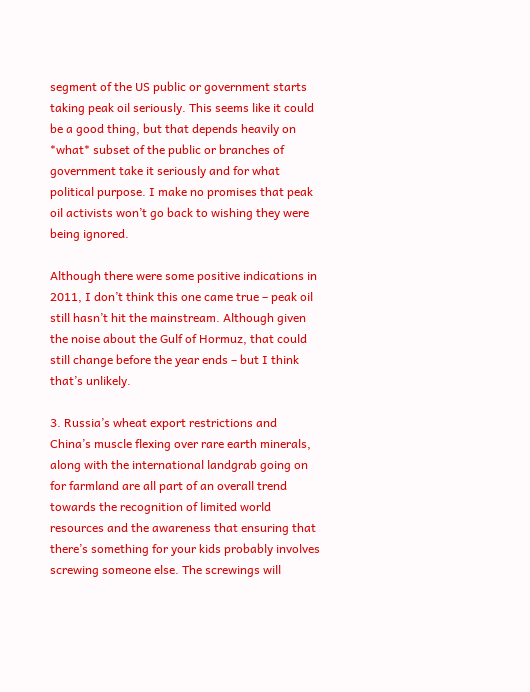segment of the US public or government starts taking peak oil seriously. This seems like it could be a good thing, but that depends heavily on *what* subset of the public or branches of government take it seriously and for what political purpose. I make no promises that peak oil activists won’t go back to wishing they were being ignored.

Although there were some positive indications in 2011, I don’t think this one came true – peak oil still hasn’t hit the mainstream. Although given the noise about the Gulf of Hormuz, that could still change before the year ends – but I think that’s unlikely.

3. Russia’s wheat export restrictions and China’s muscle flexing over rare earth minerals, along with the international landgrab going on for farmland are all part of an overall trend towards the recognition of limited world resources and the awareness that ensuring that there’s something for your kids probably involves screwing someone else. The screwings will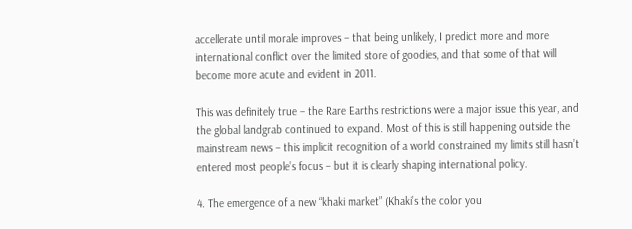accellerate until morale improves – that being unlikely, I predict more and more international conflict over the limited store of goodies, and that some of that will become more acute and evident in 2011.

This was definitely true – the Rare Earths restrictions were a major issue this year, and the global landgrab continued to expand. Most of this is still happening outside the mainstream news – this implicit recognition of a world constrained my limits still hasn’t entered most people’s focus – but it is clearly shaping international policy.

4. The emergence of a new “khaki market” (Khaki’s the color you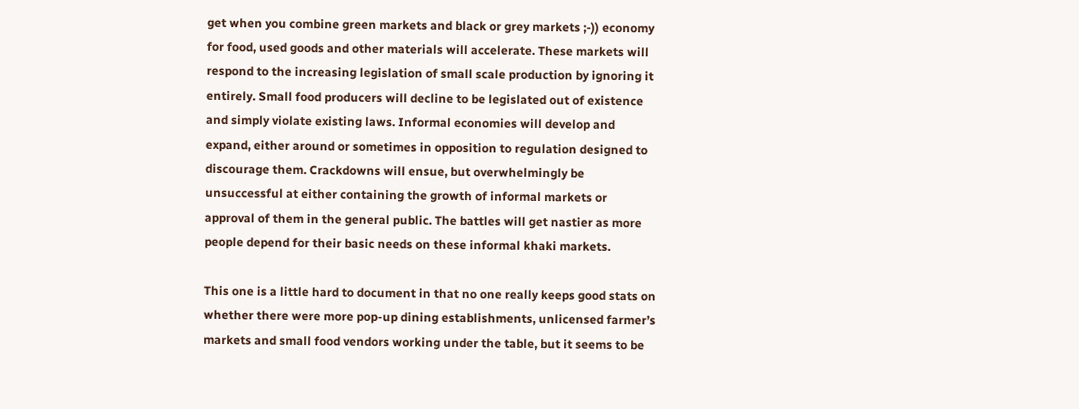get when you combine green markets and black or grey markets ;-)) economy for food, used goods and other materials will accelerate. These markets will respond to the increasing legislation of small scale production by ignoring it entirely. Small food producers will decline to be legislated out of existence and simply violate existing laws. Informal economies will develop and expand, either around or sometimes in opposition to regulation designed to discourage them. Crackdowns will ensue, but overwhelmingly be unsuccessful at either containing the growth of informal markets or approval of them in the general public. The battles will get nastier as more people depend for their basic needs on these informal khaki markets.

This one is a little hard to document in that no one really keeps good stats on whether there were more pop-up dining establishments, unlicensed farmer’s markets and small food vendors working under the table, but it seems to be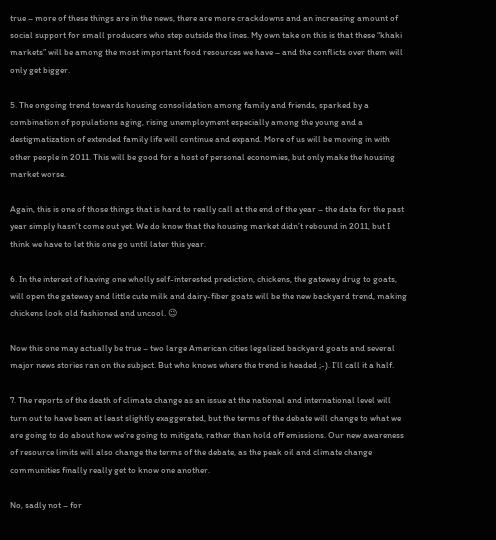true – more of these things are in the news, there are more crackdowns and an increasing amount of social support for small producers who step outside the lines. My own take on this is that these “khaki markets” will be among the most important food resources we have – and the conflicts over them will only get bigger.

5. The ongoing trend towards housing consolidation among family and friends, sparked by a combination of populations aging, rising unemployment especially among the young and a destigmatization of extended family life will continue and expand. More of us will be moving in with other people in 2011. This will be good for a host of personal economies, but only make the housing market worse.

Again, this is one of those things that is hard to really call at the end of the year – the data for the past year simply hasn’t come out yet. We do know that the housing market didn’t rebound in 2011, but I think we have to let this one go until later this year.

6. In the interest of having one wholly self-interested prediction, chickens, the gateway drug to goats, will open the gateway and little cute milk and dairy-fiber goats will be the new backyard trend, making chickens look old fashioned and uncool. 😉

Now this one may actually be true – two large American cities legalized backyard goats and several major news stories ran on the subject. But who knows where the trend is headed ;-). I’ll call it a half.

7. The reports of the death of climate change as an issue at the national and international level will turn out to have been at least slightly exaggerated, but the terms of the debate will change to what we are going to do about how we’re going to mitigate, rather than hold off emissions. Our new awareness of resource limits will also change the terms of the debate, as the peak oil and climate change communities finally really get to know one another.

No, sadly not – for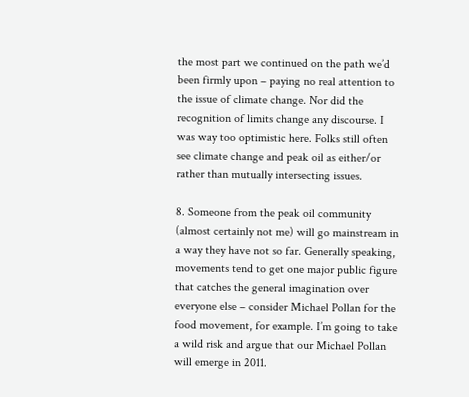the most part we continued on the path we’d been firmly upon – paying no real attention to the issue of climate change. Nor did the recognition of limits change any discourse. I was way too optimistic here. Folks still often see climate change and peak oil as either/or rather than mutually intersecting issues.

8. Someone from the peak oil community (almost certainly not me) will go mainstream in a way they have not so far. Generally speaking, movements tend to get one major public figure that catches the general imagination over everyone else – consider Michael Pollan for the food movement, for example. I’m going to take a wild risk and argue that our Michael Pollan will emerge in 2011.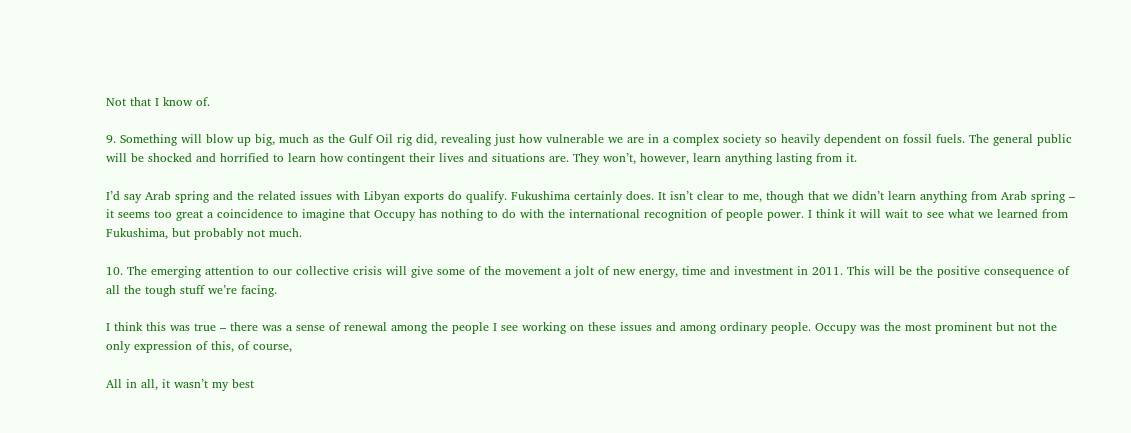Not that I know of.

9. Something will blow up big, much as the Gulf Oil rig did, revealing just how vulnerable we are in a complex society so heavily dependent on fossil fuels. The general public will be shocked and horrified to learn how contingent their lives and situations are. They won’t, however, learn anything lasting from it.

I’d say Arab spring and the related issues with Libyan exports do qualify. Fukushima certainly does. It isn’t clear to me, though that we didn’t learn anything from Arab spring – it seems too great a coincidence to imagine that Occupy has nothing to do with the international recognition of people power. I think it will wait to see what we learned from Fukushima, but probably not much.

10. The emerging attention to our collective crisis will give some of the movement a jolt of new energy, time and investment in 2011. This will be the positive consequence of all the tough stuff we’re facing.

I think this was true – there was a sense of renewal among the people I see working on these issues and among ordinary people. Occupy was the most prominent but not the only expression of this, of course,

All in all, it wasn’t my best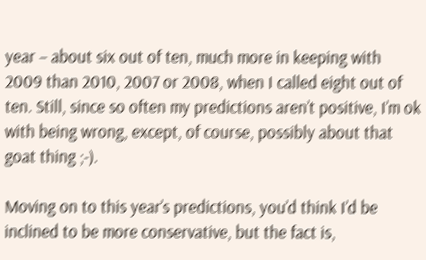year – about six out of ten, much more in keeping with 2009 than 2010, 2007 or 2008, when I called eight out of ten. Still, since so often my predictions aren’t positive, I’m ok with being wrong, except, of course, possibly about that goat thing ;-).

Moving on to this year’s predictions, you’d think I’d be inclined to be more conservative, but the fact is,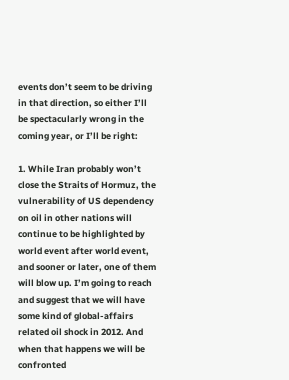events don’t seem to be driving in that direction, so either I’ll be spectacularly wrong in the coming year, or I’ll be right:

1. While Iran probably won’t close the Straits of Hormuz, the vulnerability of US dependency on oil in other nations will continue to be highlighted by world event after world event, and sooner or later, one of them will blow up. I’m going to reach and suggest that we will have some kind of global-affairs related oil shock in 2012. And when that happens we will be confronted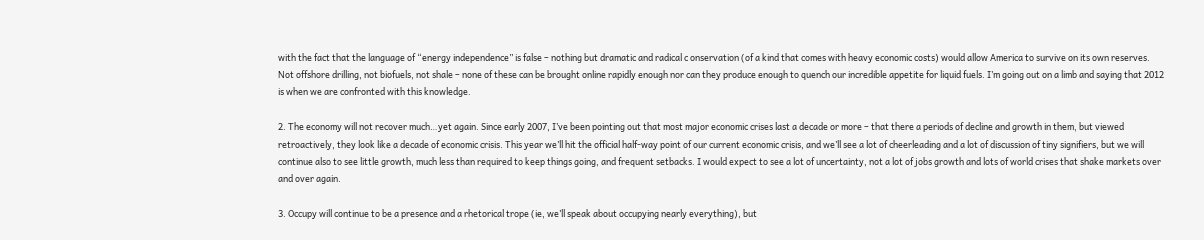with the fact that the language of “energy independence” is false – nothing but dramatic and radical c onservation (of a kind that comes with heavy economic costs) would allow America to survive on its own reserves. Not offshore drilling, not biofuels, not shale – none of these can be brought online rapidly enough nor can they produce enough to quench our incredible appetite for liquid fuels. I’m going out on a limb and saying that 2012 is when we are confronted with this knowledge.

2. The economy will not recover much…yet again. Since early 2007, I’ve been pointing out that most major economic crises last a decade or more – that there a periods of decline and growth in them, but viewed retroactively, they look like a decade of economic crisis. This year we’ll hit the official half-way point of our current economic crisis, and we’ll see a lot of cheerleading and a lot of discussion of tiny signifiers, but we will continue also to see little growth, much less than required to keep things going, and frequent setbacks. I would expect to see a lot of uncertainty, not a lot of jobs growth and lots of world crises that shake markets over and over again.

3. Occupy will continue to be a presence and a rhetorical trope (ie, we’ll speak about occupying nearly everything), but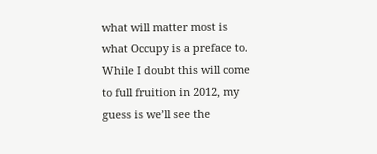what will matter most is what Occupy is a preface to. While I doubt this will come to full fruition in 2012, my guess is we’ll see the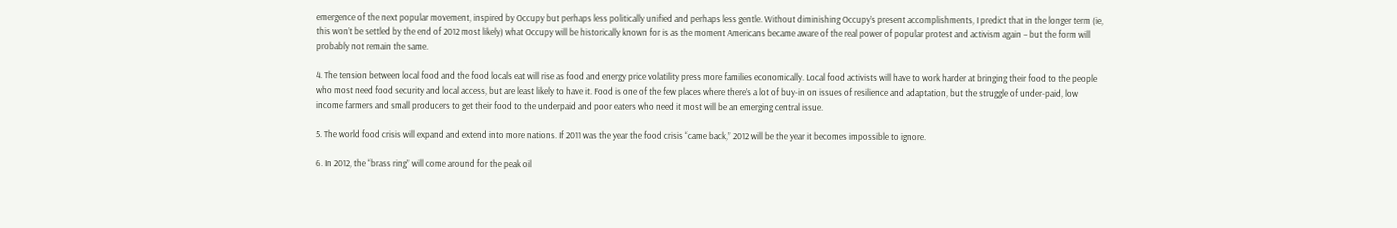emergence of the next popular movement, inspired by Occupy but perhaps less politically unified and perhaps less gentle. Without diminishing Occupy’s present accomplishments, I predict that in the longer term (ie, this won’t be settled by the end of 2012 most likely) what Occupy will be historically known for is as the moment Americans became aware of the real power of popular protest and activism again – but the form will probably not remain the same.

4. The tension between local food and the food locals eat will rise as food and energy price volatility press more families economically. Local food activists will have to work harder at bringing their food to the people who most need food security and local access, but are least likely to have it. Food is one of the few places where there’s a lot of buy-in on issues of resilience and adaptation, but the struggle of under-paid, low income farmers and small producers to get their food to the underpaid and poor eaters who need it most will be an emerging central issue.

5. The world food crisis will expand and extend into more nations. If 2011 was the year the food crisis “came back,” 2012 will be the year it becomes impossible to ignore.

6. In 2012, the “brass ring” will come around for the peak oil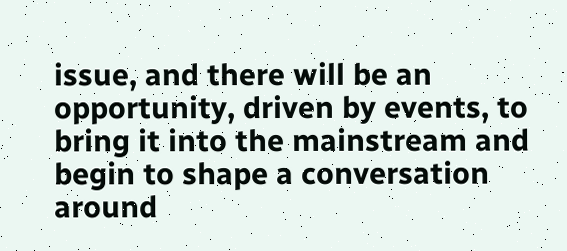issue, and there will be an opportunity, driven by events, to bring it into the mainstream and begin to shape a conversation around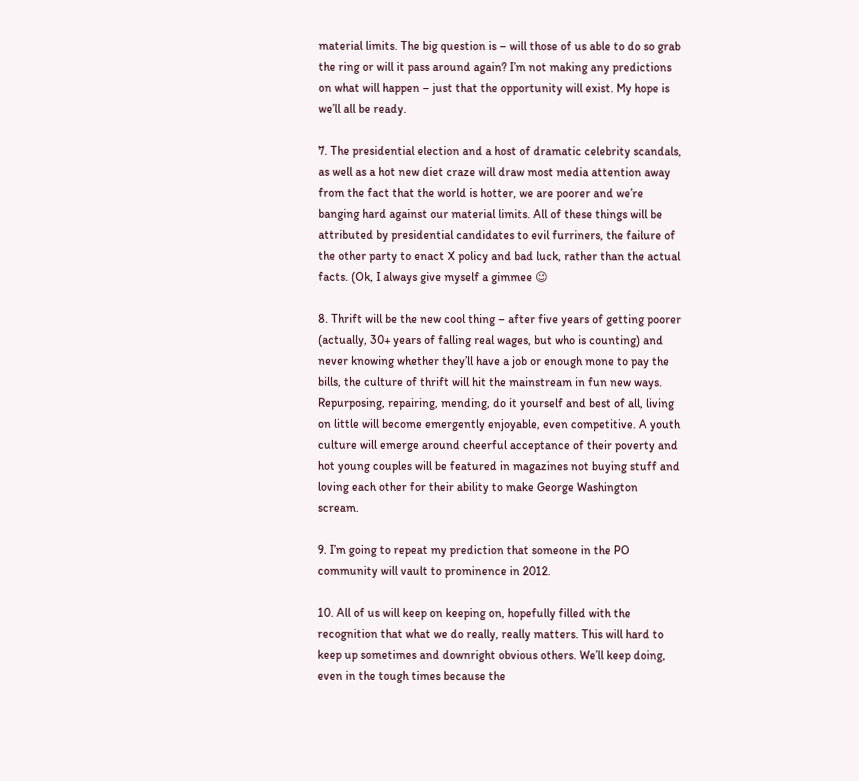material limits. The big question is – will those of us able to do so grab the ring or will it pass around again? I’m not making any predictions on what will happen – just that the opportunity will exist. My hope is we’ll all be ready.

7. The presidential election and a host of dramatic celebrity scandals, as well as a hot new diet craze will draw most media attention away from the fact that the world is hotter, we are poorer and we’re banging hard against our material limits. All of these things will be attributed by presidential candidates to evil furriners, the failure of the other party to enact X policy and bad luck, rather than the actual facts. (Ok, I always give myself a gimmee 😉

8. Thrift will be the new cool thing – after five years of getting poorer (actually, 30+ years of falling real wages, but who is counting) and never knowing whether they’ll have a job or enough mone to pay the bills, the culture of thrift will hit the mainstream in fun new ways. Repurposing, repairing, mending, do it yourself and best of all, living on little will become emergently enjoyable, even competitive. A youth culture will emerge around cheerful acceptance of their poverty and hot young couples will be featured in magazines not buying stuff and loving each other for their ability to make George Washington scream.

9. I’m going to repeat my prediction that someone in the PO community will vault to prominence in 2012.

10. All of us will keep on keeping on, hopefully filled with the recognition that what we do really, really matters. This will hard to keep up sometimes and downright obvious others. We’ll keep doing, even in the tough times because the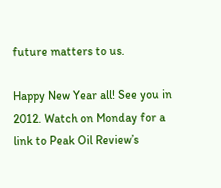future matters to us.

Happy New Year all! See you in 2012. Watch on Monday for a link to Peak Oil Review’s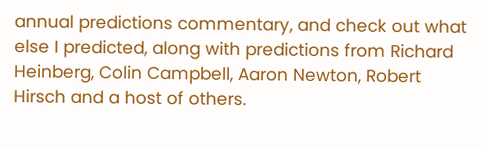annual predictions commentary, and check out what else I predicted, along with predictions from Richard Heinberg, Colin Campbell, Aaron Newton, Robert Hirsch and a host of others.